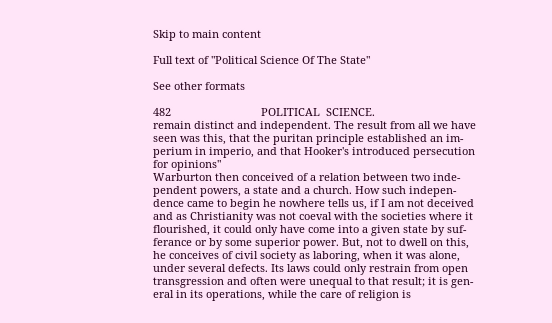Skip to main content

Full text of "Political Science Of The State"

See other formats

482                              POLITICAL  SCIENCE.
remain distinct and independent. The result from all we have
seen was this, that the puritan principle established an im-
perium in imperio, and that Hooker's introduced persecution
for opinions"
Warburton then conceived of a relation between two inde-
pendent powers, a state and a church. How such indepen-
dence came to begin he nowhere tells us, if I am not deceived
and as Christianity was not coeval with the societies where it
flourished, it could only have come into a given state by suf-
ferance or by some superior power. But, not to dwell on this,
he conceives of civil society as laboring, when it was alone,
under several defects. Its laws could only restrain from open
transgression and often were unequal to that result; it is gen-
eral in its operations, while the care of religion is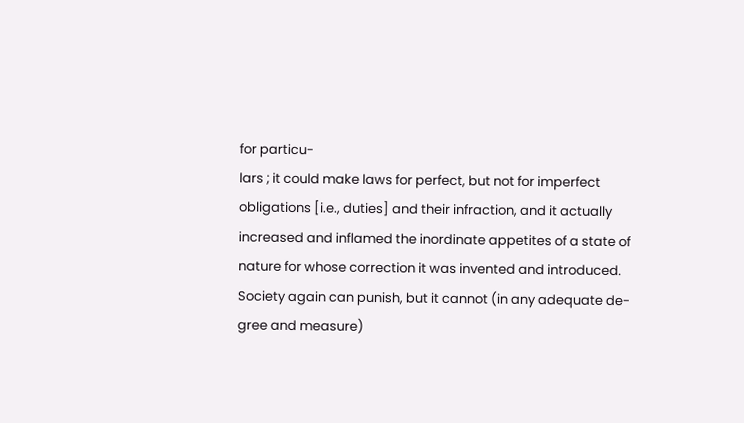for particu-
lars ; it could make laws for perfect, but not for imperfect
obligations [i.e., duties] and their infraction, and it actually
increased and inflamed the inordinate appetites of a state of
nature for whose correction it was invented and introduced.
Society again can punish, but it cannot (in any adequate de-
gree and measure)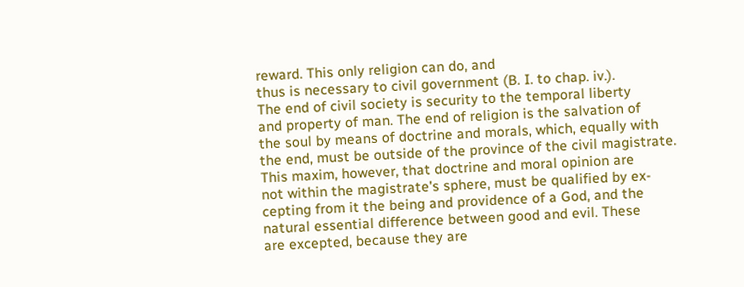reward. This only religion can do, and
thus is necessary to civil government (B. I. to chap. iv.).
The end of civil society is security to the temporal liberty
and property of man. The end of religion is the salvation of
the soul by means of doctrine and morals, which, equally with
the end, must be outside of the province of the civil magistrate.
This maxim, however, that doctrine and moral opinion are
not within the magistrate's sphere, must be qualified by ex-
cepting from it the being and providence of a God, and the
natural essential difference between good and evil. These
are excepted, because they are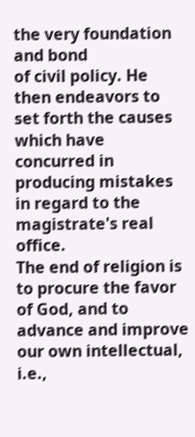the very foundation and bond
of civil policy. He then endeavors to set forth the causes
which have concurred in producing mistakes in regard to the
magistrate's real office.
The end of religion is to procure the favor of God, and to
advance and improve our own intellectual, i.e.,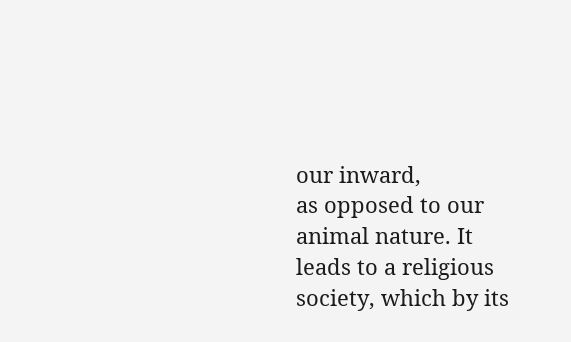our inward,
as opposed to our animal nature. It leads to a religious
society, which by its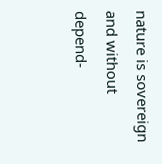nature is sovereign and without depend-